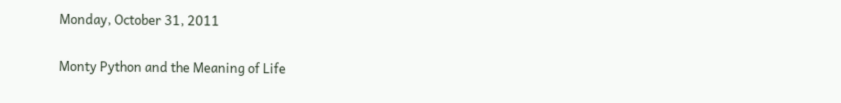Monday, October 31, 2011

Monty Python and the Meaning of Life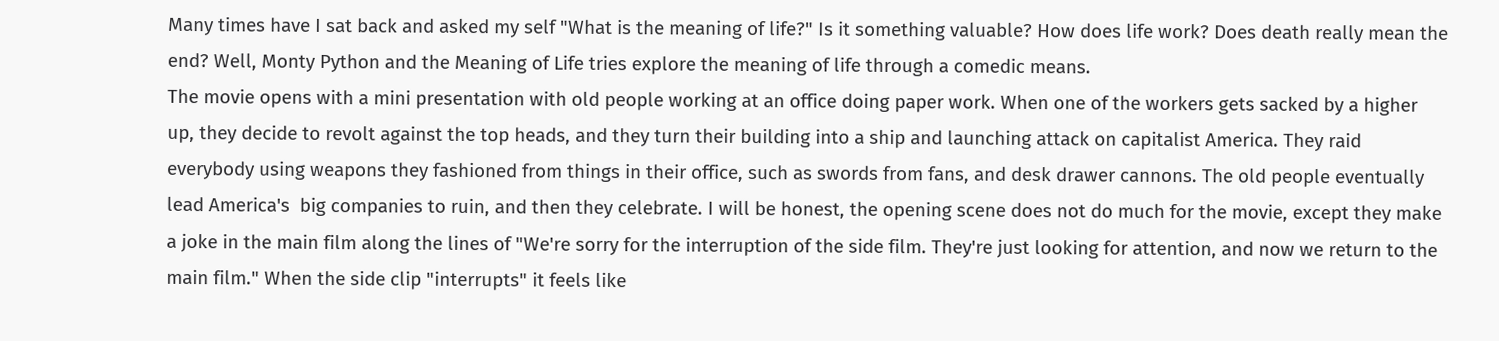Many times have I sat back and asked my self "What is the meaning of life?" Is it something valuable? How does life work? Does death really mean the end? Well, Monty Python and the Meaning of Life tries explore the meaning of life through a comedic means.
The movie opens with a mini presentation with old people working at an office doing paper work. When one of the workers gets sacked by a higher up, they decide to revolt against the top heads, and they turn their building into a ship and launching attack on capitalist America. They raid everybody using weapons they fashioned from things in their office, such as swords from fans, and desk drawer cannons. The old people eventually lead America's  big companies to ruin, and then they celebrate. I will be honest, the opening scene does not do much for the movie, except they make a joke in the main film along the lines of "We're sorry for the interruption of the side film. They're just looking for attention, and now we return to the main film." When the side clip "interrupts" it feels like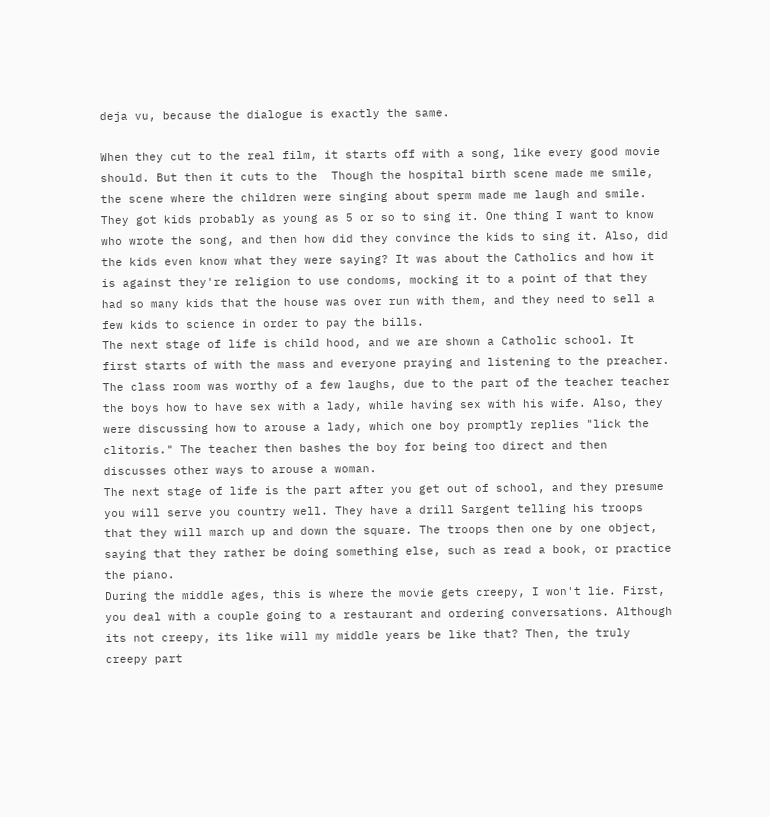deja vu, because the dialogue is exactly the same.

When they cut to the real film, it starts off with a song, like every good movie should. But then it cuts to the  Though the hospital birth scene made me smile, the scene where the children were singing about sperm made me laugh and smile. They got kids probably as young as 5 or so to sing it. One thing I want to know who wrote the song, and then how did they convince the kids to sing it. Also, did the kids even know what they were saying? It was about the Catholics and how it is against they're religion to use condoms, mocking it to a point of that they had so many kids that the house was over run with them, and they need to sell a few kids to science in order to pay the bills.
The next stage of life is child hood, and we are shown a Catholic school. It first starts of with the mass and everyone praying and listening to the preacher. The class room was worthy of a few laughs, due to the part of the teacher teacher the boys how to have sex with a lady, while having sex with his wife. Also, they were discussing how to arouse a lady, which one boy promptly replies "lick the clitoris." The teacher then bashes the boy for being too direct and then discusses other ways to arouse a woman.
The next stage of life is the part after you get out of school, and they presume you will serve you country well. They have a drill Sargent telling his troops that they will march up and down the square. The troops then one by one object, saying that they rather be doing something else, such as read a book, or practice the piano.
During the middle ages, this is where the movie gets creepy, I won't lie. First, you deal with a couple going to a restaurant and ordering conversations. Although its not creepy, its like will my middle years be like that? Then, the truly creepy part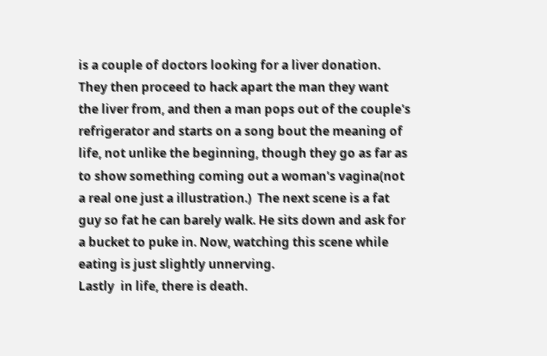is a couple of doctors looking for a liver donation. They then proceed to hack apart the man they want the liver from, and then a man pops out of the couple's refrigerator and starts on a song bout the meaning of life, not unlike the beginning, though they go as far as to show something coming out a woman's vagina(not a real one just a illustration.)  The next scene is a fat guy so fat he can barely walk. He sits down and ask for a bucket to puke in. Now, watching this scene while eating is just slightly unnerving.
Lastly  in life, there is death.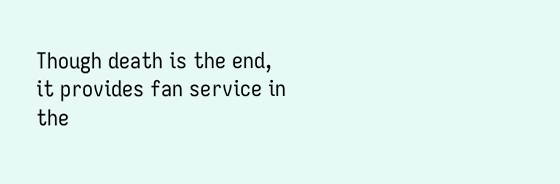Though death is the end, it provides fan service in the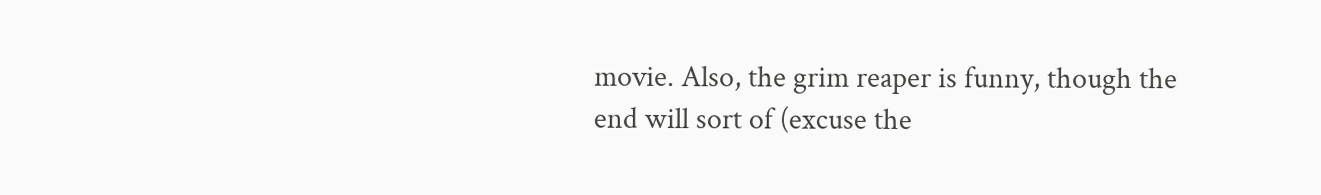movie. Also, the grim reaper is funny, though the end will sort of (excuse the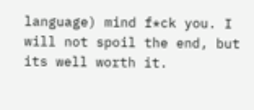language) mind f*ck you. I will not spoil the end, but its well worth it.